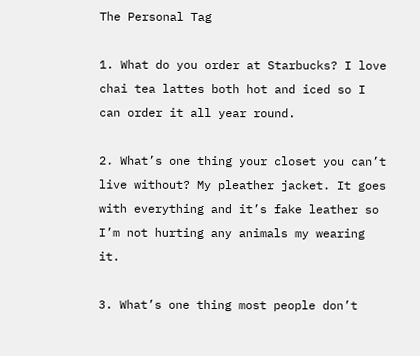The Personal Tag

1. What do you order at Starbucks? I love chai tea lattes both hot and iced so I can order it all year round.

2. What’s one thing your closet you can’t live without? My pleather jacket. It goes with everything and it’s fake leather so I’m not hurting any animals my wearing it.

3. What’s one thing most people don’t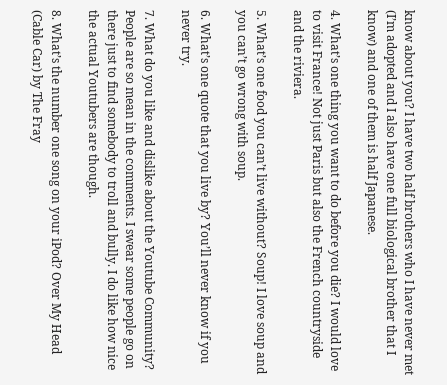know about you? I have two half brothers who I have never met (I’m adopted and I also have one full biological brother that I know) and one of them is half Japanese.

4. What’s one thing you want to do before you die? I would love to visit France! Not just Paris but also the French countryside and the riviera.

5. What’s one food you can’t live without? Soup! I love soup and you can’t go wrong with soup.

6. What’s one quote that you live by? You’ll never know if you never try.

7. What do you like and dislike about the Youtube Community? People are so mean in the comments. I swear some people go on there just to find somebody to troll and bully. I do like how nice the actual Youtubers are though.

8. What’s the number one song on your iPod? Over My Head (Cable Car) by The Fray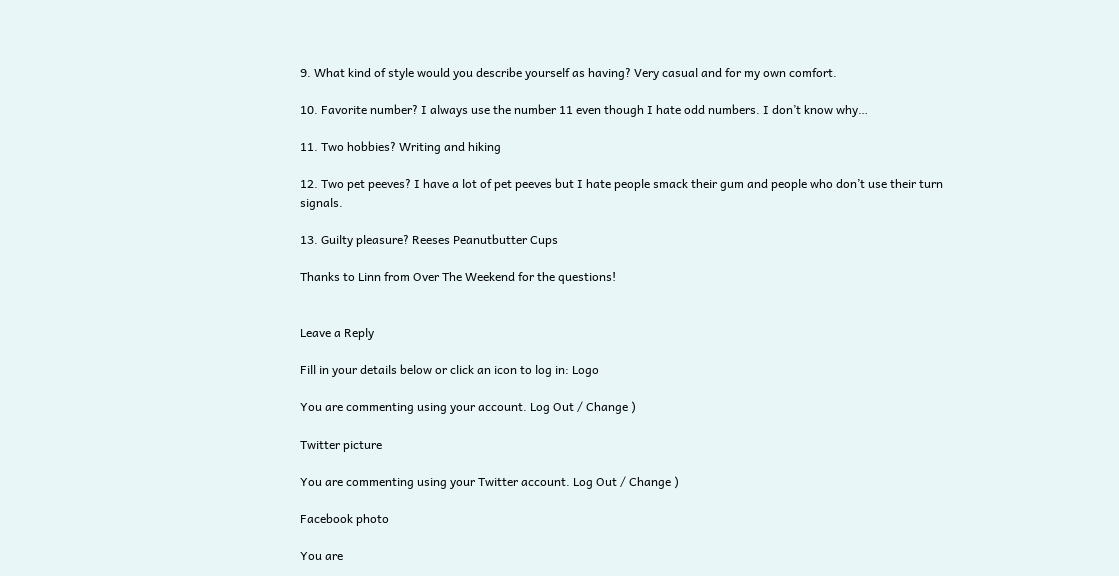9. What kind of style would you describe yourself as having? Very casual and for my own comfort.

10. Favorite number? I always use the number 11 even though I hate odd numbers. I don’t know why…

11. Two hobbies? Writing and hiking

12. Two pet peeves? I have a lot of pet peeves but I hate people smack their gum and people who don’t use their turn signals.

13. Guilty pleasure? Reeses Peanutbutter Cups

Thanks to Linn from Over The Weekend for the questions!


Leave a Reply

Fill in your details below or click an icon to log in: Logo

You are commenting using your account. Log Out / Change )

Twitter picture

You are commenting using your Twitter account. Log Out / Change )

Facebook photo

You are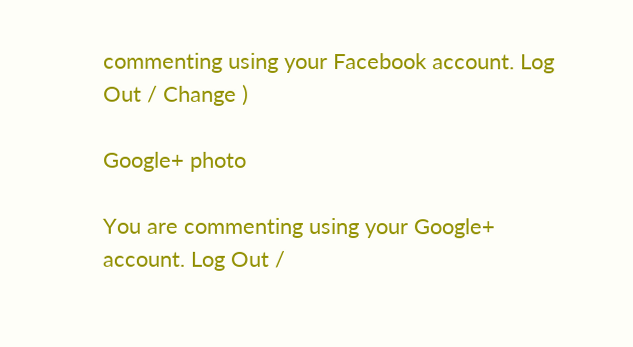commenting using your Facebook account. Log Out / Change )

Google+ photo

You are commenting using your Google+ account. Log Out /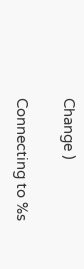Change )

Connecting to %s